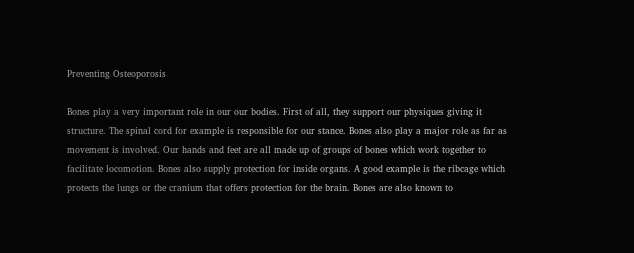Preventing Osteoporosis

Bones play a very important role in our our bodies. First of all, they support our physiques giving it structure. The spinal cord for example is responsible for our stance. Bones also play a major role as far as movement is involved. Our hands and feet are all made up of groups of bones which work together to facilitate locomotion. Bones also supply protection for inside organs. A good example is the ribcage which protects the lungs or the cranium that offers protection for the brain. Bones are also known to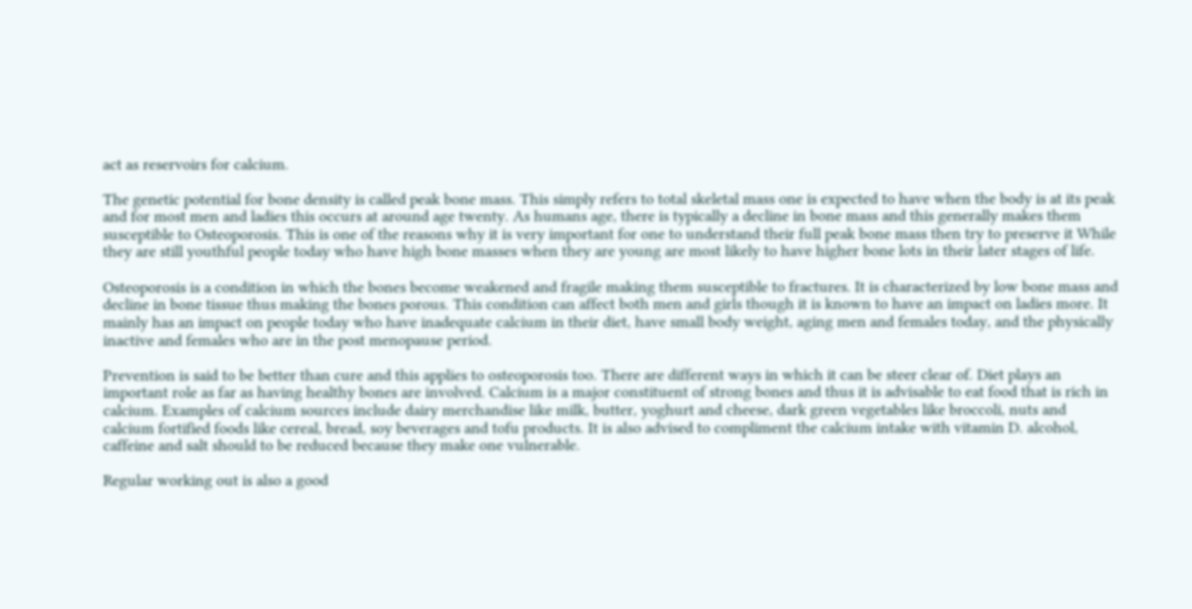act as reservoirs for calcium.

The genetic potential for bone density is called peak bone mass. This simply refers to total skeletal mass one is expected to have when the body is at its peak and for most men and ladies this occurs at around age twenty. As humans age, there is typically a decline in bone mass and this generally makes them susceptible to Osteoporosis. This is one of the reasons why it is very important for one to understand their full peak bone mass then try to preserve it While they are still youthful people today who have high bone masses when they are young are most likely to have higher bone lots in their later stages of life.

Osteoporosis is a condition in which the bones become weakened and fragile making them susceptible to fractures. It is characterized by low bone mass and decline in bone tissue thus making the bones porous. This condition can affect both men and girls though it is known to have an impact on ladies more. It mainly has an impact on people today who have inadequate calcium in their diet, have small body weight, aging men and females today, and the physically inactive and females who are in the post menopause period.

Prevention is said to be better than cure and this applies to osteoporosis too. There are different ways in which it can be steer clear of. Diet plays an important role as far as having healthy bones are involved. Calcium is a major constituent of strong bones and thus it is advisable to eat food that is rich in calcium. Examples of calcium sources include dairy merchandise like milk, butter, yoghurt and cheese, dark green vegetables like broccoli, nuts and calcium fortified foods like cereal, bread, soy beverages and tofu products. It is also advised to compliment the calcium intake with vitamin D. alcohol, caffeine and salt should to be reduced because they make one vulnerable.

Regular working out is also a good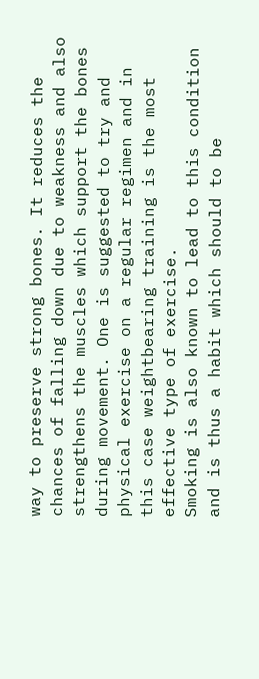way to preserve strong bones. It reduces the chances of falling down due to weakness and also strengthens the muscles which support the bones during movement. One is suggested to try and physical exercise on a regular regimen and in this case weightbearing training is the most effective type of exercise.
Smoking is also known to lead to this condition and is thus a habit which should to be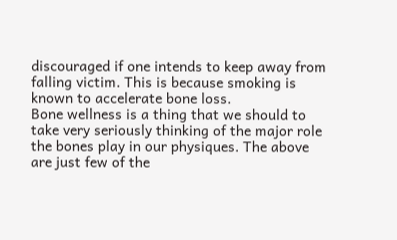discouraged if one intends to keep away from falling victim. This is because smoking is known to accelerate bone loss.
Bone wellness is a thing that we should to take very seriously thinking of the major role the bones play in our physiques. The above are just few of the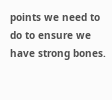points we need to do to ensure we have strong bones.